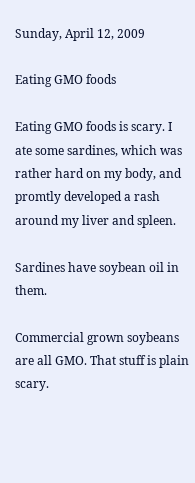Sunday, April 12, 2009

Eating GMO foods

Eating GMO foods is scary. I ate some sardines, which was rather hard on my body, and promtly developed a rash around my liver and spleen.

Sardines have soybean oil in them.

Commercial grown soybeans are all GMO. That stuff is plain scary.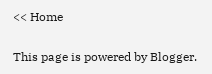<< Home

This page is powered by Blogger.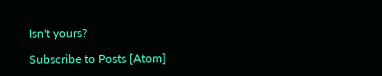Isn't yours?

Subscribe to Posts [Atom]